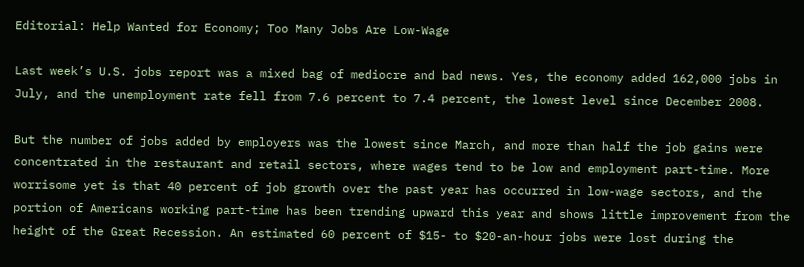Editorial: Help Wanted for Economy; Too Many Jobs Are Low-Wage

Last week’s U.S. jobs report was a mixed bag of mediocre and bad news. Yes, the economy added 162,000 jobs in July, and the unemployment rate fell from 7.6 percent to 7.4 percent, the lowest level since December 2008.

But the number of jobs added by employers was the lowest since March, and more than half the job gains were concentrated in the restaurant and retail sectors, where wages tend to be low and employment part-time. More worrisome yet is that 40 percent of job growth over the past year has occurred in low-wage sectors, and the portion of Americans working part-time has been trending upward this year and shows little improvement from the height of the Great Recession. An estimated 60 percent of $15- to $20-an-hour jobs were lost during the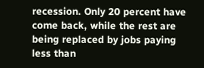recession. Only 20 percent have come back, while the rest are being replaced by jobs paying less than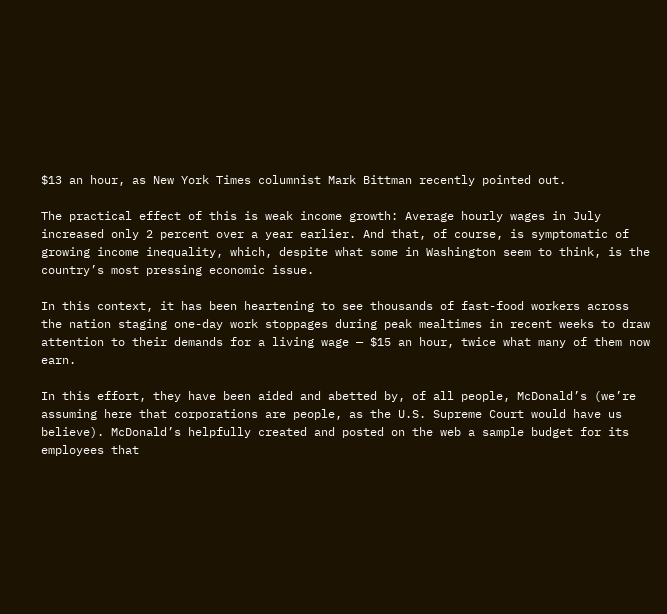$13 an hour, as New York Times columnist Mark Bittman recently pointed out.

The practical effect of this is weak income growth: Average hourly wages in July increased only 2 percent over a year earlier. And that, of course, is symptomatic of growing income inequality, which, despite what some in Washington seem to think, is the country’s most pressing economic issue.

In this context, it has been heartening to see thousands of fast-food workers across the nation staging one-day work stoppages during peak mealtimes in recent weeks to draw attention to their demands for a living wage — $15 an hour, twice what many of them now earn.

In this effort, they have been aided and abetted by, of all people, McDonald’s (we’re assuming here that corporations are people, as the U.S. Supreme Court would have us believe). McDonald’s helpfully created and posted on the web a sample budget for its employees that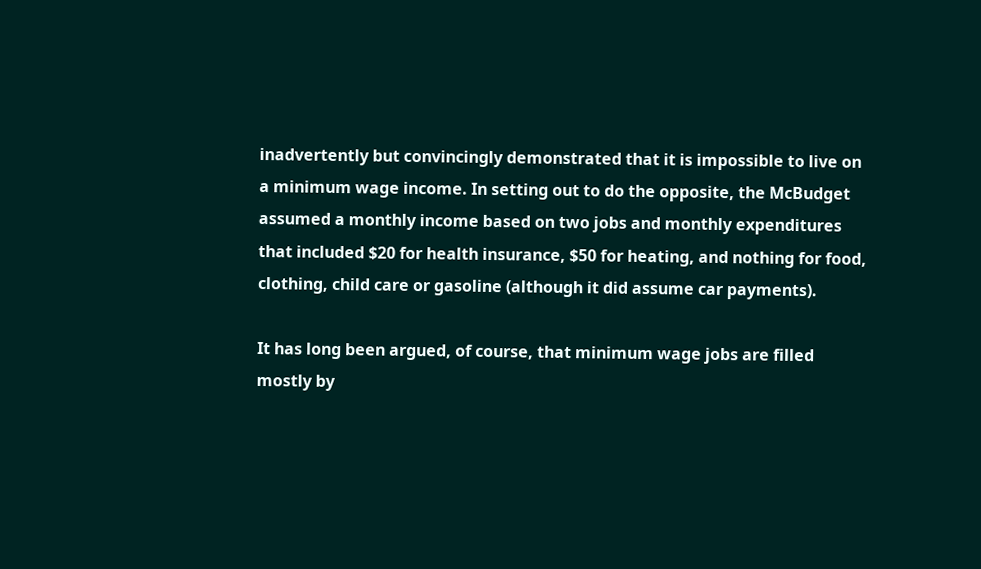inadvertently but convincingly demonstrated that it is impossible to live on a minimum wage income. In setting out to do the opposite, the McBudget assumed a monthly income based on two jobs and monthly expenditures that included $20 for health insurance, $50 for heating, and nothing for food, clothing, child care or gasoline (although it did assume car payments).

It has long been argued, of course, that minimum wage jobs are filled mostly by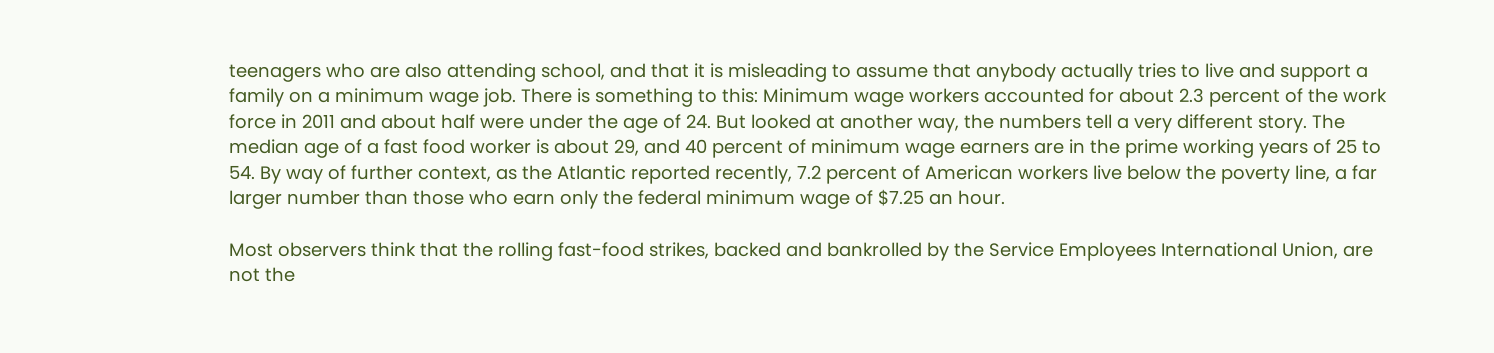teenagers who are also attending school, and that it is misleading to assume that anybody actually tries to live and support a family on a minimum wage job. There is something to this: Minimum wage workers accounted for about 2.3 percent of the work force in 2011 and about half were under the age of 24. But looked at another way, the numbers tell a very different story. The median age of a fast food worker is about 29, and 40 percent of minimum wage earners are in the prime working years of 25 to 54. By way of further context, as the Atlantic reported recently, 7.2 percent of American workers live below the poverty line, a far larger number than those who earn only the federal minimum wage of $7.25 an hour.

Most observers think that the rolling fast-food strikes, backed and bankrolled by the Service Employees International Union, are not the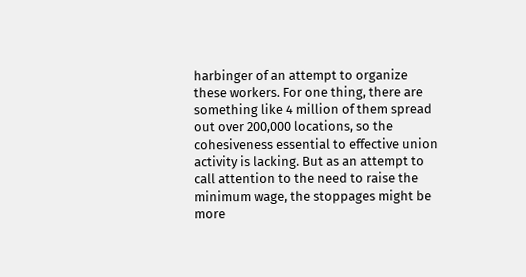harbinger of an attempt to organize these workers. For one thing, there are something like 4 million of them spread out over 200,000 locations, so the cohesiveness essential to effective union activity is lacking. But as an attempt to call attention to the need to raise the minimum wage, the stoppages might be more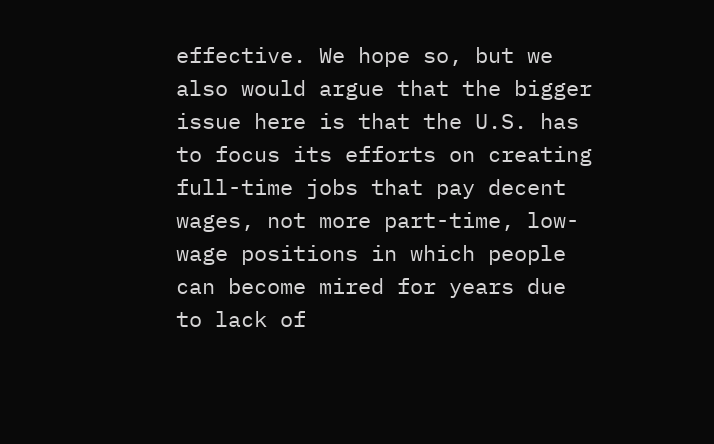effective. We hope so, but we also would argue that the bigger issue here is that the U.S. has to focus its efforts on creating full-time jobs that pay decent wages, not more part-time, low-wage positions in which people can become mired for years due to lack of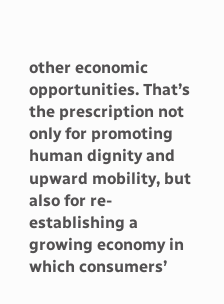other economic opportunities. That’s the prescription not only for promoting human dignity and upward mobility, but also for re-establishing a growing economy in which consumers’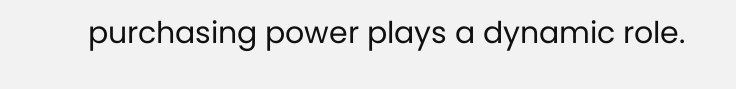purchasing power plays a dynamic role.